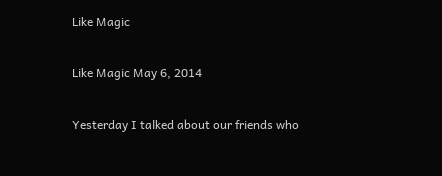Like Magic

Like Magic May 6, 2014

Yesterday I talked about our friends who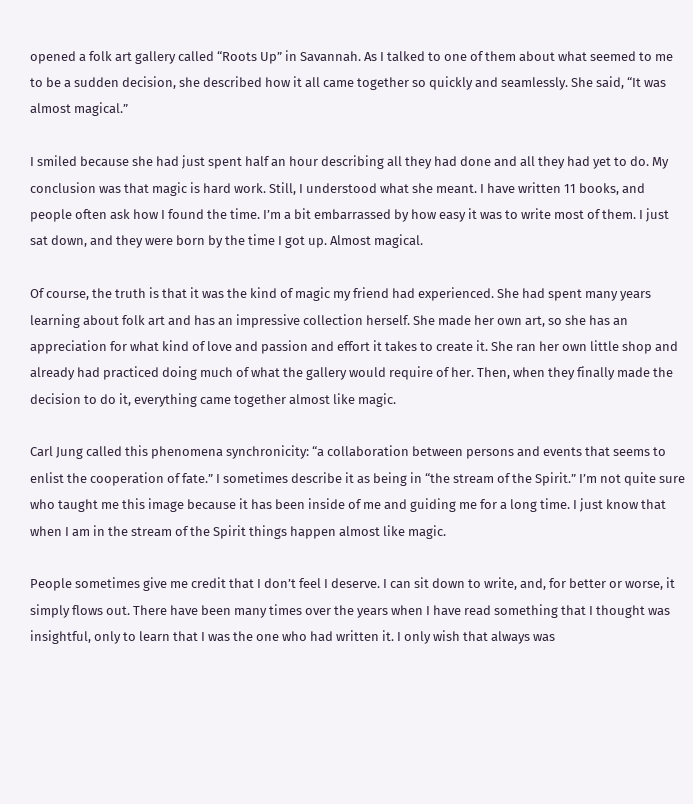opened a folk art gallery called “Roots Up” in Savannah. As I talked to one of them about what seemed to me to be a sudden decision, she described how it all came together so quickly and seamlessly. She said, “It was almost magical.”

I smiled because she had just spent half an hour describing all they had done and all they had yet to do. My conclusion was that magic is hard work. Still, I understood what she meant. I have written 11 books, and people often ask how I found the time. I’m a bit embarrassed by how easy it was to write most of them. I just sat down, and they were born by the time I got up. Almost magical.

Of course, the truth is that it was the kind of magic my friend had experienced. She had spent many years learning about folk art and has an impressive collection herself. She made her own art, so she has an appreciation for what kind of love and passion and effort it takes to create it. She ran her own little shop and already had practiced doing much of what the gallery would require of her. Then, when they finally made the decision to do it, everything came together almost like magic.

Carl Jung called this phenomena synchronicity: “a collaboration between persons and events that seems to enlist the cooperation of fate.” I sometimes describe it as being in “the stream of the Spirit.” I’m not quite sure who taught me this image because it has been inside of me and guiding me for a long time. I just know that when I am in the stream of the Spirit things happen almost like magic.

People sometimes give me credit that I don’t feel I deserve. I can sit down to write, and, for better or worse, it simply flows out. There have been many times over the years when I have read something that I thought was insightful, only to learn that I was the one who had written it. I only wish that always was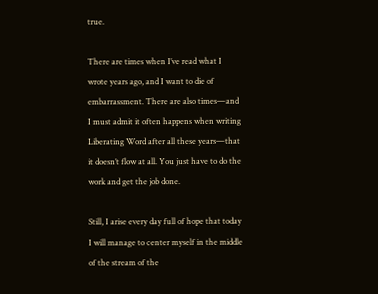true.

There are times when I’ve read what I wrote years ago, and I want to die of embarrassment. There are also times—and I must admit it often happens when writing Liberating Word after all these years—that it doesn’t flow at all. You just have to do the work and get the job done.

Still, I arise every day full of hope that today I will manage to center myself in the middle of the stream of the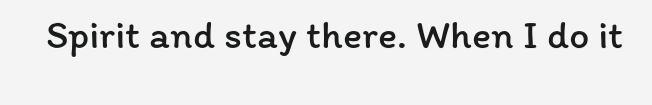Spirit and stay there. When I do it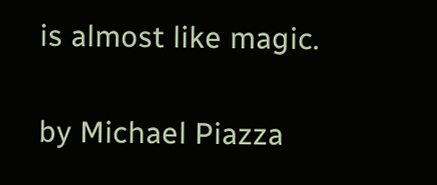is almost like magic.

by Michael Piazza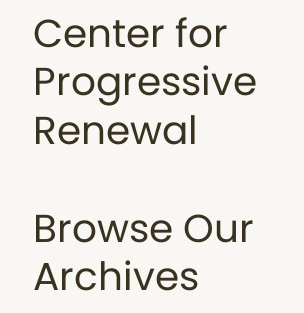Center for Progressive Renewal

Browse Our Archives